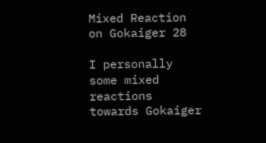Mixed Reaction on Gokaiger 28

I personally some mixed reactions towards Gokaiger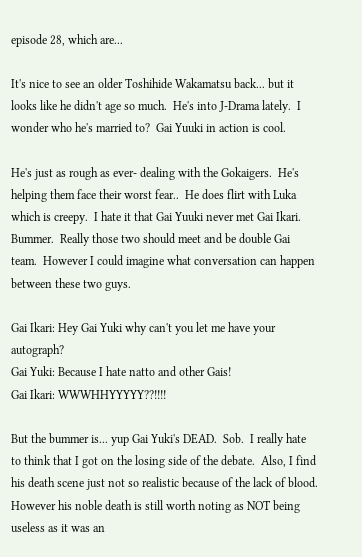episode 28, which are...

It's nice to see an older Toshihide Wakamatsu back... but it looks like he didn't age so much.  He's into J-Drama lately.  I wonder who he's married to?  Gai Yuuki in action is cool.

He's just as rough as ever- dealing with the Gokaigers.  He's helping them face their worst fear..  He does flirt with Luka which is creepy.  I hate it that Gai Yuuki never met Gai Ikari.  Bummer.  Really those two should meet and be double Gai team.  However I could imagine what conversation can happen between these two guys.

Gai Ikari: Hey Gai Yuki why can't you let me have your autograph?
Gai Yuki: Because I hate natto and other Gais!
Gai Ikari: WWWHHYYYYY??!!!!

But the bummer is... yup Gai Yuki's DEAD.  Sob.  I really hate to think that I got on the losing side of the debate.  Also, I find his death scene just not so realistic because of the lack of blood.  However his noble death is still worth noting as NOT being useless as it was an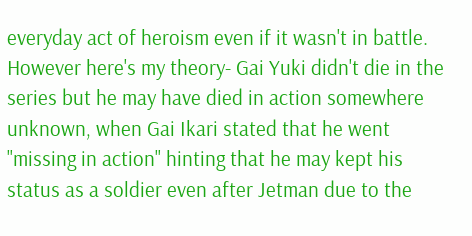everyday act of heroism even if it wasn't in battle.
However here's my theory- Gai Yuki didn't die in the series but he may have died in action somewhere unknown, when Gai Ikari stated that he went "missing in action" hinting that he may kept his status as a soldier even after Jetman due to the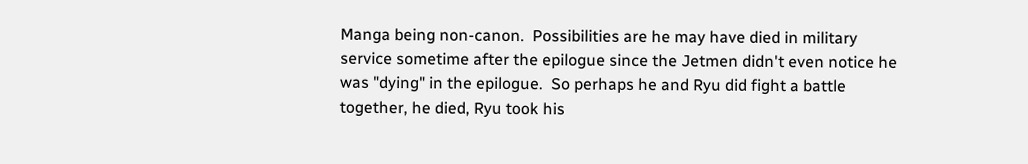Manga being non-canon.  Possibilities are he may have died in military service sometime after the epilogue since the Jetmen didn't even notice he was "dying" in the epilogue.  So perhaps he and Ryu did fight a battle together, he died, Ryu took his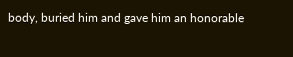body, buried him and gave him an honorable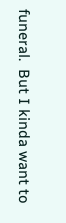funeral.  But I kinda want to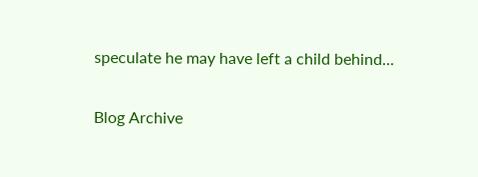speculate he may have left a child behind...

Blog Archive